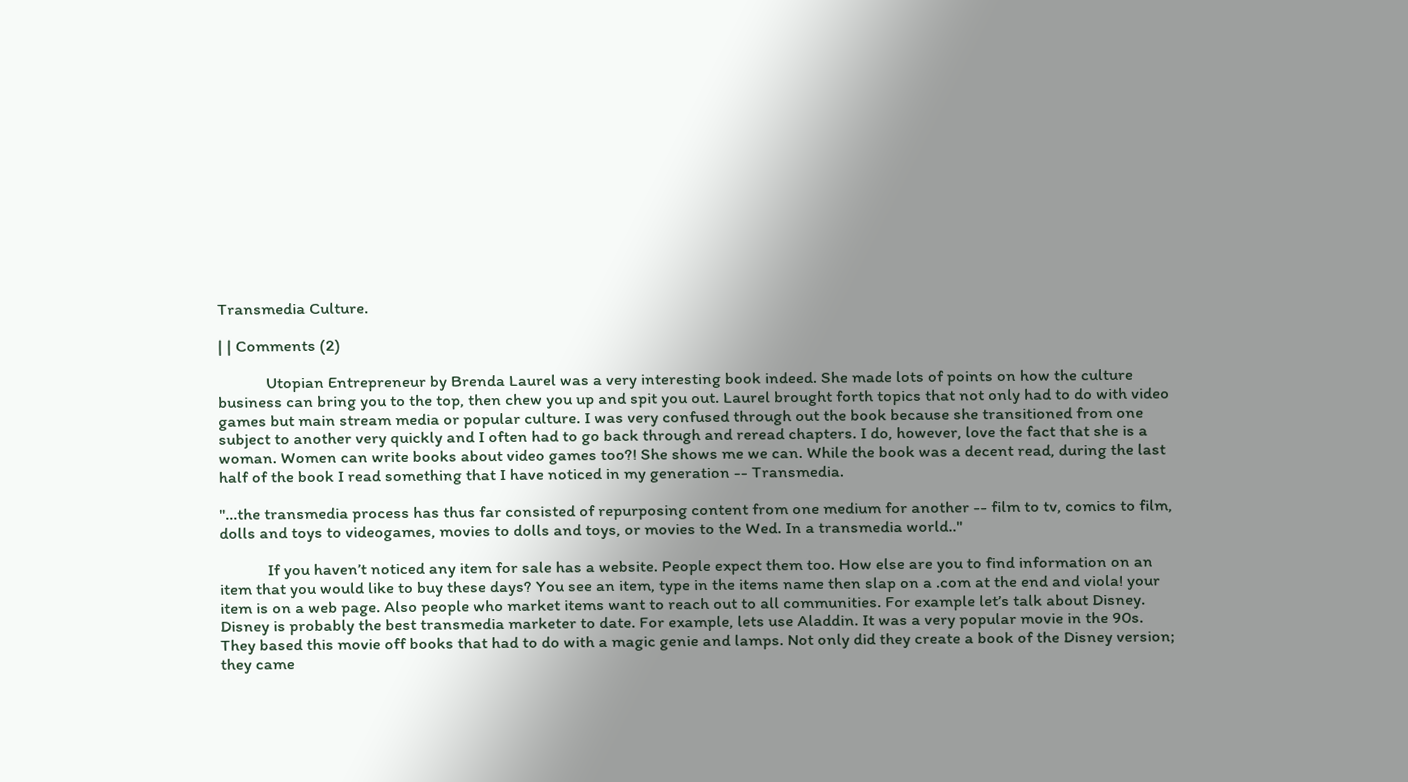Transmedia Culture.

| | Comments (2)

            Utopian Entrepreneur by Brenda Laurel was a very interesting book indeed. She made lots of points on how the culture business can bring you to the top, then chew you up and spit you out. Laurel brought forth topics that not only had to do with video games but main stream media or popular culture. I was very confused through out the book because she transitioned from one subject to another very quickly and I often had to go back through and reread chapters. I do, however, love the fact that she is a woman. Women can write books about video games too?! She shows me we can. While the book was a decent read, during the last half of the book I read something that I have noticed in my generation -- Transmedia.

"...the transmedia process has thus far consisted of repurposing content from one medium for another -- film to tv, comics to film, dolls and toys to videogames, movies to dolls and toys, or movies to the Wed. In a transmedia world.."

            If you haven’t noticed any item for sale has a website. People expect them too. How else are you to find information on an item that you would like to buy these days? You see an item, type in the items name then slap on a .com at the end and viola! your item is on a web page. Also people who market items want to reach out to all communities. For example let’s talk about Disney. Disney is probably the best transmedia marketer to date. For example, lets use Aladdin. It was a very popular movie in the 90s. They based this movie off books that had to do with a magic genie and lamps. Not only did they create a book of the Disney version; they came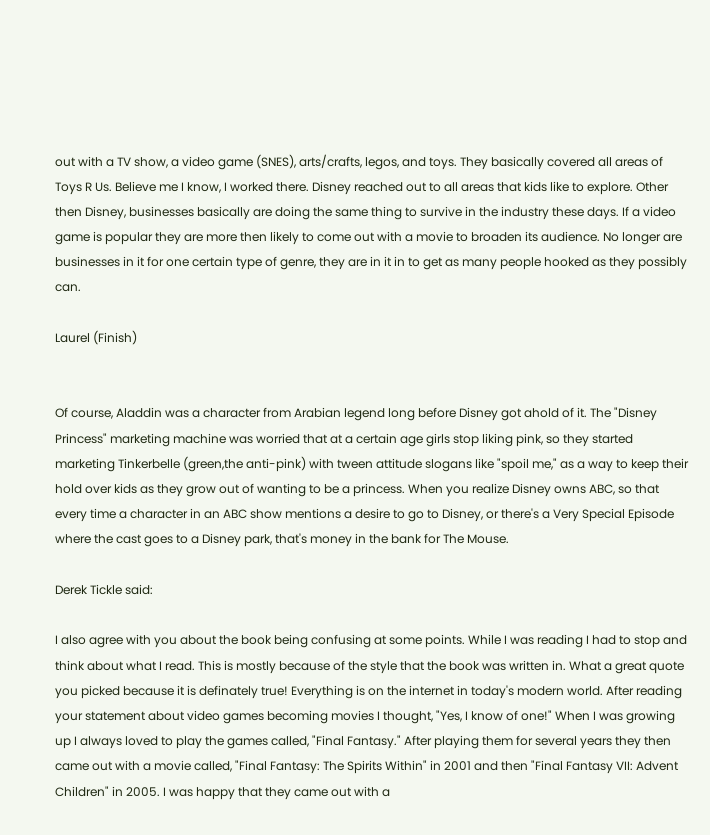out with a TV show, a video game (SNES), arts/crafts, legos, and toys. They basically covered all areas of Toys R Us. Believe me I know, I worked there. Disney reached out to all areas that kids like to explore. Other then Disney, businesses basically are doing the same thing to survive in the industry these days. If a video game is popular they are more then likely to come out with a movie to broaden its audience. No longer are businesses in it for one certain type of genre, they are in it in to get as many people hooked as they possibly can.

Laurel (Finish)


Of course, Aladdin was a character from Arabian legend long before Disney got ahold of it. The "Disney Princess" marketing machine was worried that at a certain age girls stop liking pink, so they started marketing Tinkerbelle (green,the anti-pink) with tween attitude slogans like "spoil me," as a way to keep their hold over kids as they grow out of wanting to be a princess. When you realize Disney owns ABC, so that every time a character in an ABC show mentions a desire to go to Disney, or there's a Very Special Episode where the cast goes to a Disney park, that's money in the bank for The Mouse.

Derek Tickle said:

I also agree with you about the book being confusing at some points. While I was reading I had to stop and think about what I read. This is mostly because of the style that the book was written in. What a great quote you picked because it is definately true! Everything is on the internet in today's modern world. After reading your statement about video games becoming movies I thought, "Yes, I know of one!" When I was growing up I always loved to play the games called, "Final Fantasy." After playing them for several years they then came out with a movie called, "Final Fantasy: The Spirits Within" in 2001 and then "Final Fantasy VII: Advent Children" in 2005. I was happy that they came out with a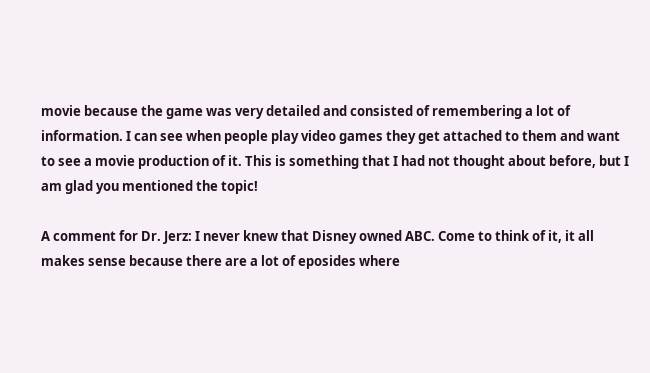movie because the game was very detailed and consisted of remembering a lot of information. I can see when people play video games they get attached to them and want to see a movie production of it. This is something that I had not thought about before, but I am glad you mentioned the topic!

A comment for Dr. Jerz: I never knew that Disney owned ABC. Come to think of it, it all makes sense because there are a lot of eposides where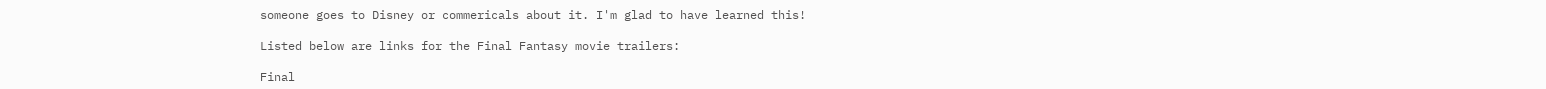someone goes to Disney or commericals about it. I'm glad to have learned this!

Listed below are links for the Final Fantasy movie trailers:

Final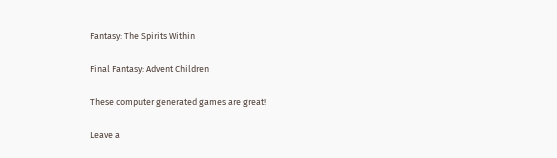Fantasy: The Spirits Within

Final Fantasy: Advent Children

These computer generated games are great!

Leave a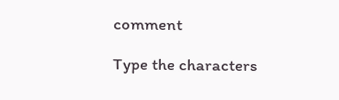comment

Type the characters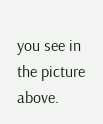you see in the picture above.